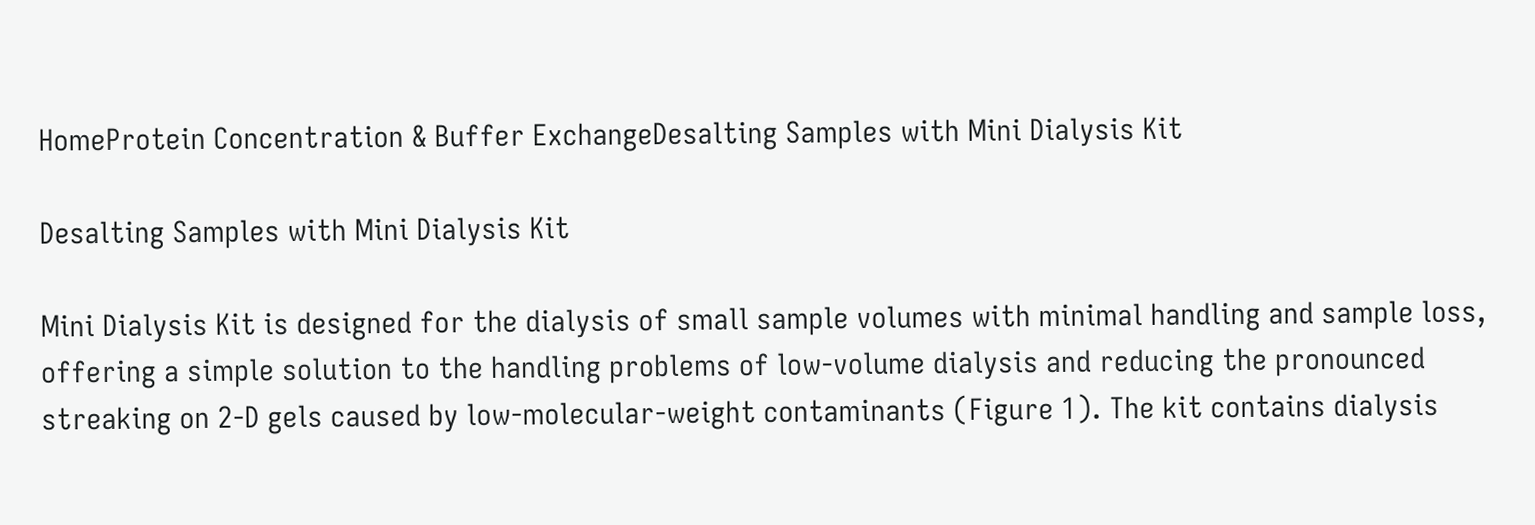HomeProtein Concentration & Buffer ExchangeDesalting Samples with Mini Dialysis Kit

Desalting Samples with Mini Dialysis Kit

Mini Dialysis Kit is designed for the dialysis of small sample volumes with minimal handling and sample loss, offering a simple solution to the handling problems of low-volume dialysis and reducing the pronounced streaking on 2-D gels caused by low-molecular-weight contaminants (Figure 1). The kit contains dialysis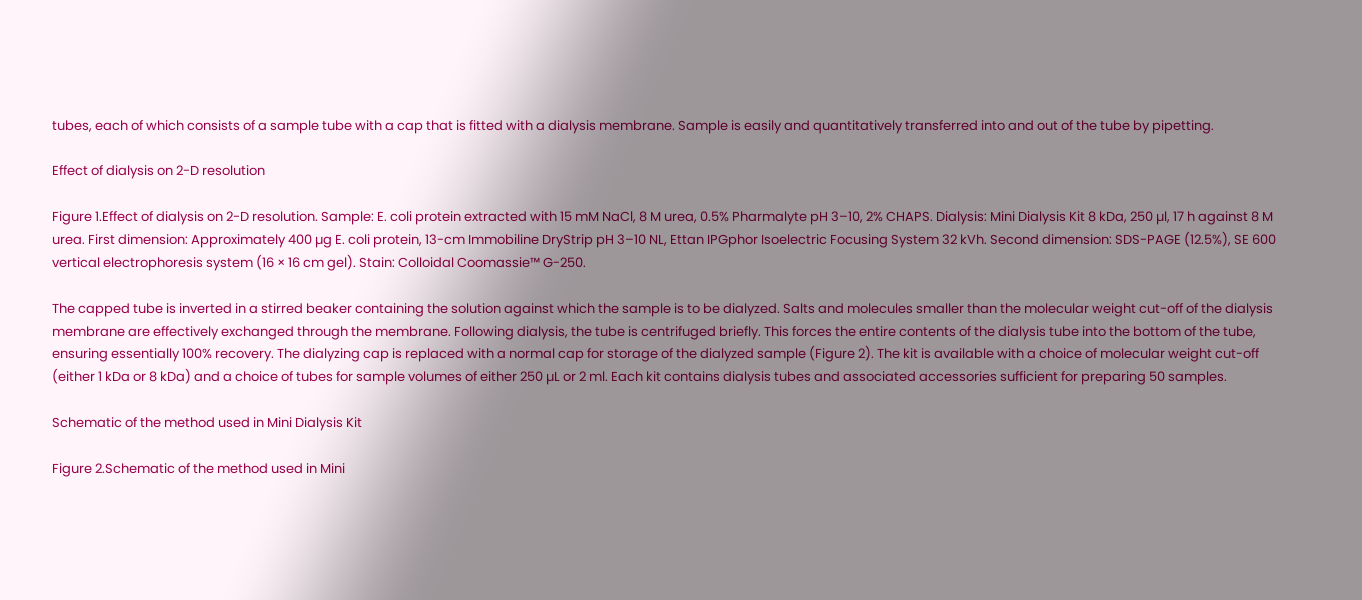tubes, each of which consists of a sample tube with a cap that is fitted with a dialysis membrane. Sample is easily and quantitatively transferred into and out of the tube by pipetting.

Effect of dialysis on 2-D resolution

Figure 1.Effect of dialysis on 2-D resolution. Sample: E. coli protein extracted with 15 mM NaCl, 8 M urea, 0.5% Pharmalyte pH 3–10, 2% CHAPS. Dialysis: Mini Dialysis Kit 8 kDa, 250 µl, 17 h against 8 M urea. First dimension: Approximately 400 µg E. coli protein, 13-cm Immobiline DryStrip pH 3–10 NL, Ettan IPGphor Isoelectric Focusing System 32 kVh. Second dimension: SDS-PAGE (12.5%), SE 600 vertical electrophoresis system (16 × 16 cm gel). Stain: Colloidal Coomassie™ G-250.

The capped tube is inverted in a stirred beaker containing the solution against which the sample is to be dialyzed. Salts and molecules smaller than the molecular weight cut-off of the dialysis membrane are effectively exchanged through the membrane. Following dialysis, the tube is centrifuged briefly. This forces the entire contents of the dialysis tube into the bottom of the tube, ensuring essentially 100% recovery. The dialyzing cap is replaced with a normal cap for storage of the dialyzed sample (Figure 2). The kit is available with a choice of molecular weight cut-off (either 1 kDa or 8 kDa) and a choice of tubes for sample volumes of either 250 µL or 2 ml. Each kit contains dialysis tubes and associated accessories sufficient for preparing 50 samples.

Schematic of the method used in Mini Dialysis Kit

Figure 2.Schematic of the method used in Mini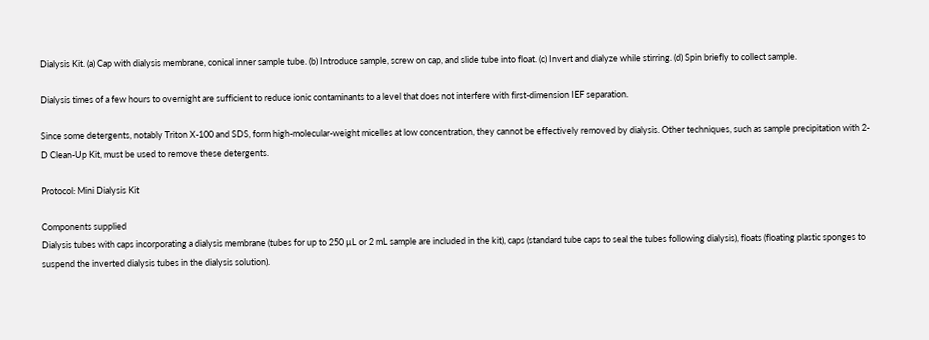Dialysis Kit. (a) Cap with dialysis membrane, conical inner sample tube. (b) Introduce sample, screw on cap, and slide tube into float. (c) Invert and dialyze while stirring. (d) Spin briefly to collect sample.

Dialysis times of a few hours to overnight are sufficient to reduce ionic contaminants to a level that does not interfere with first-dimension IEF separation.

Since some detergents, notably Triton X-100 and SDS, form high-molecular-weight micelles at low concentration, they cannot be effectively removed by dialysis. Other techniques, such as sample precipitation with 2-D Clean-Up Kit, must be used to remove these detergents.

Protocol: Mini Dialysis Kit

Components supplied
Dialysis tubes with caps incorporating a dialysis membrane (tubes for up to 250 µL or 2 mL sample are included in the kit), caps (standard tube caps to seal the tubes following dialysis), floats (floating plastic sponges to suspend the inverted dialysis tubes in the dialysis solution).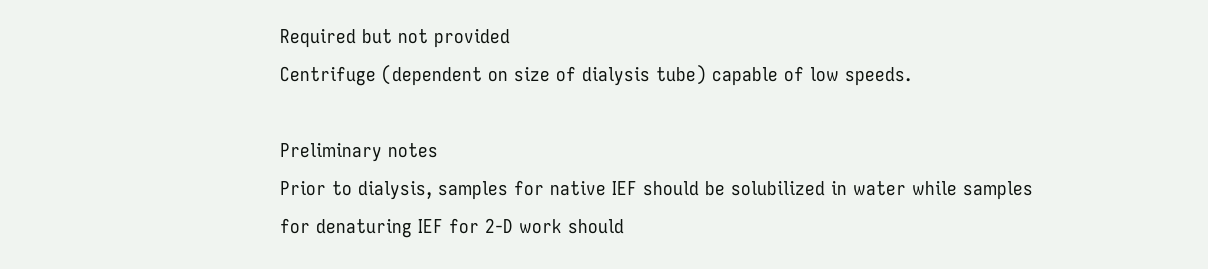Required but not provided
Centrifuge (dependent on size of dialysis tube) capable of low speeds.

Preliminary notes
Prior to dialysis, samples for native IEF should be solubilized in water while samples for denaturing IEF for 2-D work should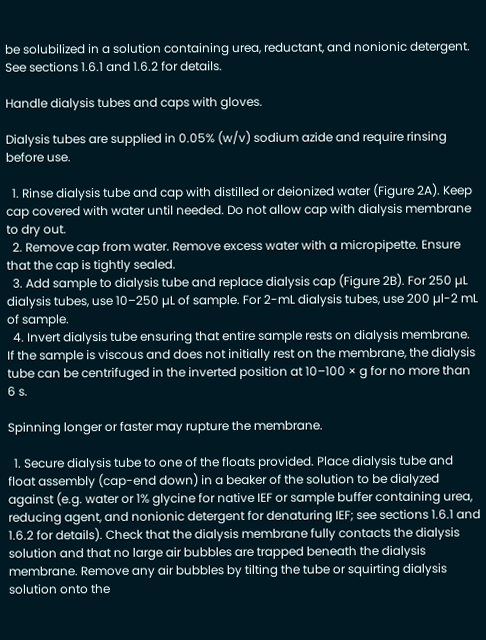be solubilized in a solution containing urea, reductant, and nonionic detergent. See sections 1.6.1 and 1.6.2 for details.

Handle dialysis tubes and caps with gloves.

Dialysis tubes are supplied in 0.05% (w/v) sodium azide and require rinsing before use.

  1. Rinse dialysis tube and cap with distilled or deionized water (Figure 2A). Keep cap covered with water until needed. Do not allow cap with dialysis membrane to dry out.
  2. Remove cap from water. Remove excess water with a micropipette. Ensure that the cap is tightly sealed.
  3. Add sample to dialysis tube and replace dialysis cap (Figure 2B). For 250 µL dialysis tubes, use 10–250 µL of sample. For 2-mL dialysis tubes, use 200 µl-2 mL of sample.
  4. Invert dialysis tube ensuring that entire sample rests on dialysis membrane. If the sample is viscous and does not initially rest on the membrane, the dialysis tube can be centrifuged in the inverted position at 10–100 × g for no more than 6 s.

Spinning longer or faster may rupture the membrane.

  1. Secure dialysis tube to one of the floats provided. Place dialysis tube and float assembly (cap-end down) in a beaker of the solution to be dialyzed against (e.g. water or 1% glycine for native IEF or sample buffer containing urea, reducing agent, and nonionic detergent for denaturing IEF; see sections 1.6.1 and 1.6.2 for details). Check that the dialysis membrane fully contacts the dialysis solution and that no large air bubbles are trapped beneath the dialysis membrane. Remove any air bubbles by tilting the tube or squirting dialysis solution onto the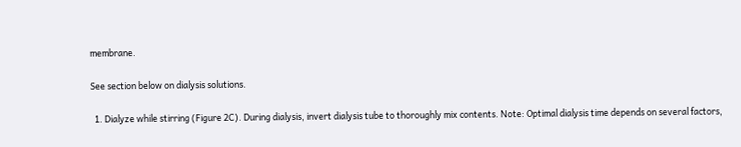membrane.

See section below on dialysis solutions.

  1. Dialyze while stirring (Figure 2C). During dialysis, invert dialysis tube to thoroughly mix contents. Note: Optimal dialysis time depends on several factors,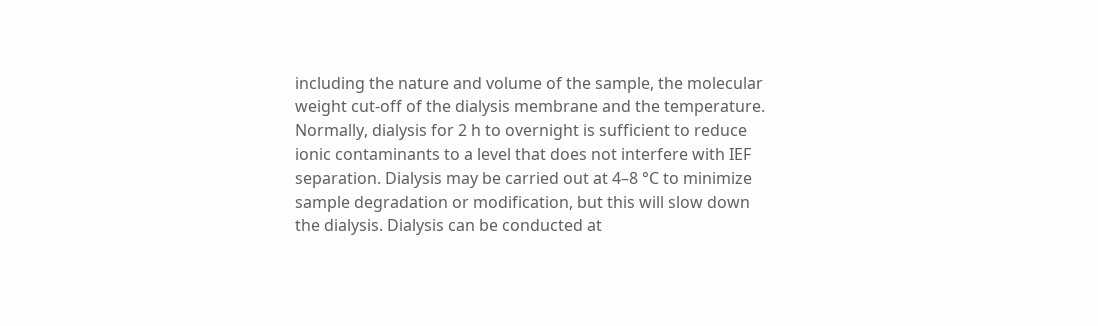including the nature and volume of the sample, the molecular weight cut-off of the dialysis membrane and the temperature. Normally, dialysis for 2 h to overnight is sufficient to reduce ionic contaminants to a level that does not interfere with IEF separation. Dialysis may be carried out at 4–8 °C to minimize sample degradation or modification, but this will slow down the dialysis. Dialysis can be conducted at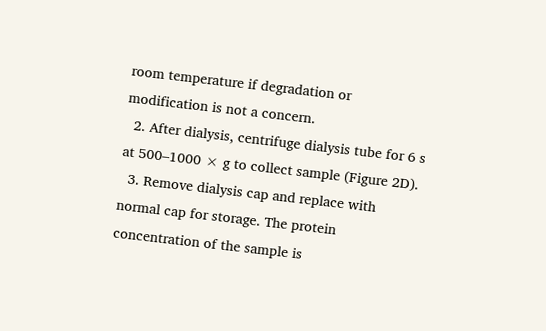room temperature if degradation or modification is not a concern.
  2. After dialysis, centrifuge dialysis tube for 6 s at 500–1000 × g to collect sample (Figure 2D).
  3. Remove dialysis cap and replace with normal cap for storage. The protein concentration of the sample is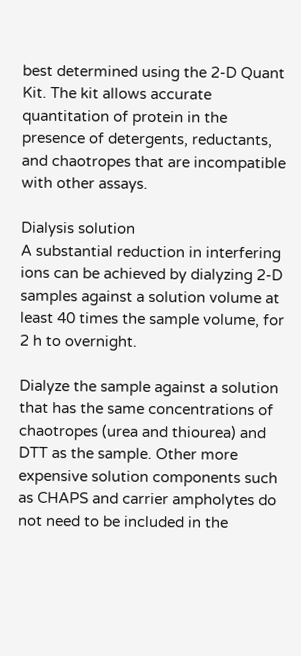best determined using the 2-D Quant Kit. The kit allows accurate quantitation of protein in the presence of detergents, reductants, and chaotropes that are incompatible with other assays.

Dialysis solution
A substantial reduction in interfering ions can be achieved by dialyzing 2-D samples against a solution volume at least 40 times the sample volume, for 2 h to overnight.

Dialyze the sample against a solution that has the same concentrations of chaotropes (urea and thiourea) and DTT as the sample. Other more expensive solution components such as CHAPS and carrier ampholytes do not need to be included in the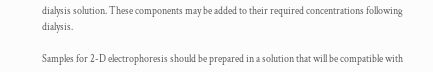dialysis solution. These components may be added to their required concentrations following dialysis.

Samples for 2-D electrophoresis should be prepared in a solution that will be compatible with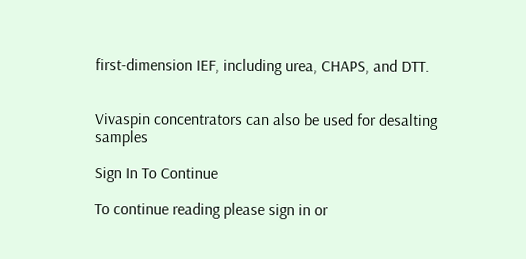first-dimension IEF, including urea, CHAPS, and DTT.


Vivaspin concentrators can also be used for desalting samples

Sign In To Continue

To continue reading please sign in or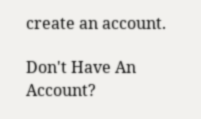create an account.

Don't Have An Account?